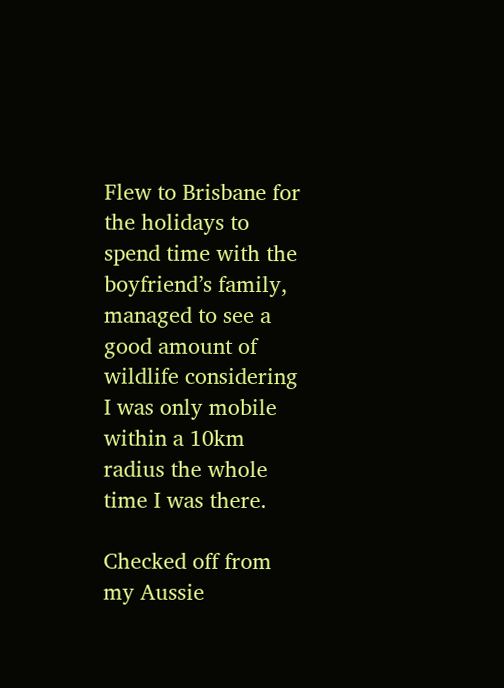Flew to Brisbane for the holidays to spend time with the boyfriend’s family, managed to see a good amount of wildlife considering I was only mobile within a 10km radius the whole time I was there.

Checked off from my Aussie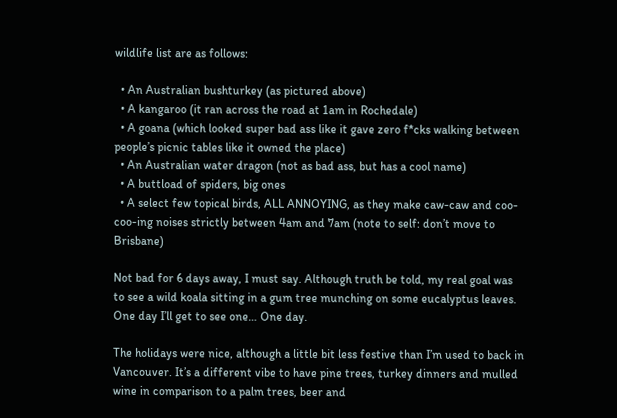wildlife list are as follows:

  • An Australian bushturkey (as pictured above)
  • A kangaroo (it ran across the road at 1am in Rochedale)
  • A goana (which looked super bad ass like it gave zero f*cks walking between people’s picnic tables like it owned the place)
  • An Australian water dragon (not as bad ass, but has a cool name)
  • A buttload of spiders, big ones
  • A select few topical birds, ALL ANNOYING, as they make caw-caw and coo-coo-ing noises strictly between 4am and 7am (note to self: don’t move to Brisbane)

Not bad for 6 days away, I must say. Although truth be told, my real goal was to see a wild koala sitting in a gum tree munching on some eucalyptus leaves. One day I’ll get to see one… One day.

The holidays were nice, although a little bit less festive than I’m used to back in Vancouver. It’s a different vibe to have pine trees, turkey dinners and mulled wine in comparison to a palm trees, beer and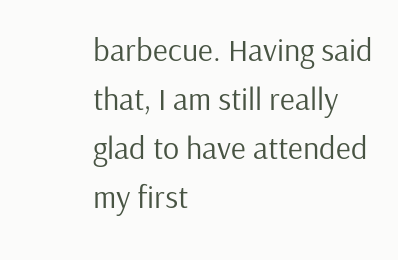barbecue. Having said that, I am still really glad to have attended my first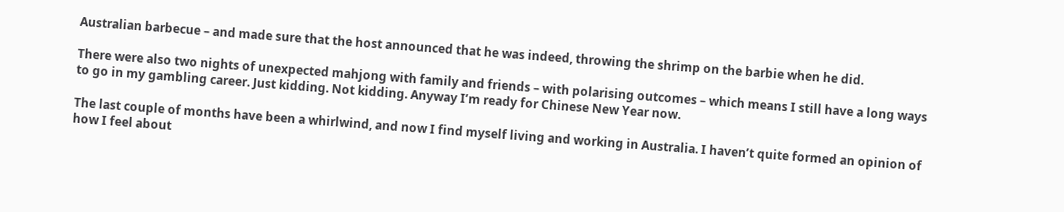Australian barbecue – and made sure that the host announced that he was indeed, throwing the shrimp on the barbie when he did.

There were also two nights of unexpected mahjong with family and friends – with polarising outcomes – which means I still have a long ways to go in my gambling career. Just kidding. Not kidding. Anyway I’m ready for Chinese New Year now.

The last couple of months have been a whirlwind, and now I find myself living and working in Australia. I haven’t quite formed an opinion of how I feel about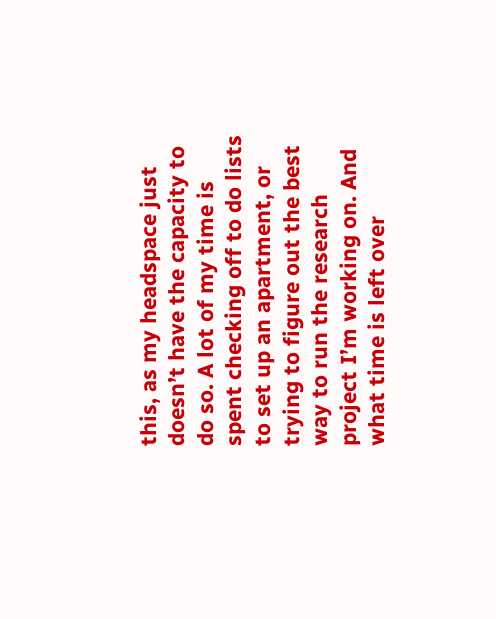this, as my headspace just doesn’t have the capacity to do so. A lot of my time is spent checking off to do lists to set up an apartment, or trying to figure out the best way to run the research project I’m working on. And what time is left over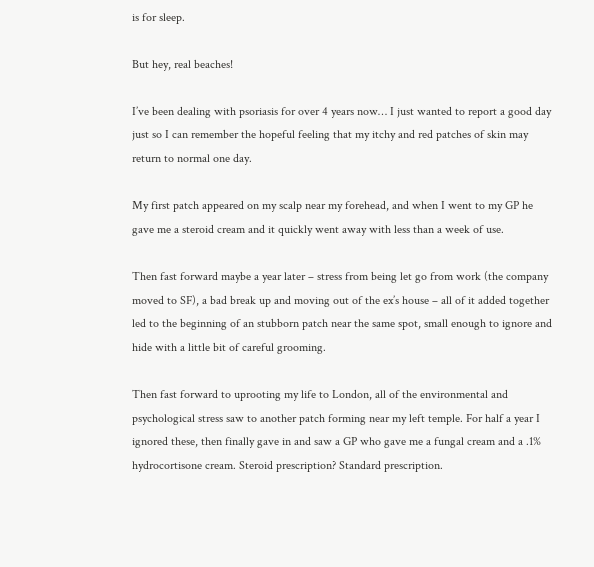is for sleep.

But hey, real beaches!

I’ve been dealing with psoriasis for over 4 years now… I just wanted to report a good day just so I can remember the hopeful feeling that my itchy and red patches of skin may return to normal one day.

My first patch appeared on my scalp near my forehead, and when I went to my GP he gave me a steroid cream and it quickly went away with less than a week of use.

Then fast forward maybe a year later – stress from being let go from work (the company moved to SF), a bad break up and moving out of the ex’s house – all of it added together led to the beginning of an stubborn patch near the same spot, small enough to ignore and hide with a little bit of careful grooming.

Then fast forward to uprooting my life to London, all of the environmental and psychological stress saw to another patch forming near my left temple. For half a year I ignored these, then finally gave in and saw a GP who gave me a fungal cream and a .1% hydrocortisone cream. Steroid prescription? Standard prescription.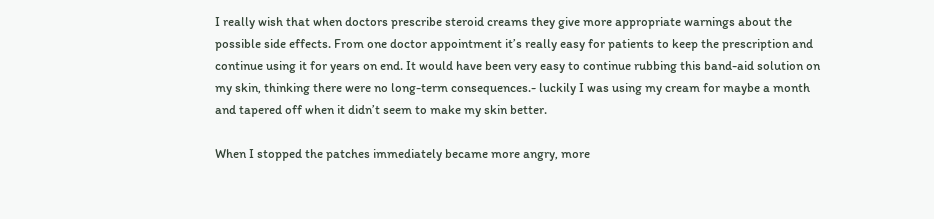I really wish that when doctors prescribe steroid creams they give more appropriate warnings about the possible side effects. From one doctor appointment it’s really easy for patients to keep the prescription and continue using it for years on end. It would have been very easy to continue rubbing this band-aid solution on my skin, thinking there were no long-term consequences.- luckily I was using my cream for maybe a month and tapered off when it didn’t seem to make my skin better.

When I stopped the patches immediately became more angry, more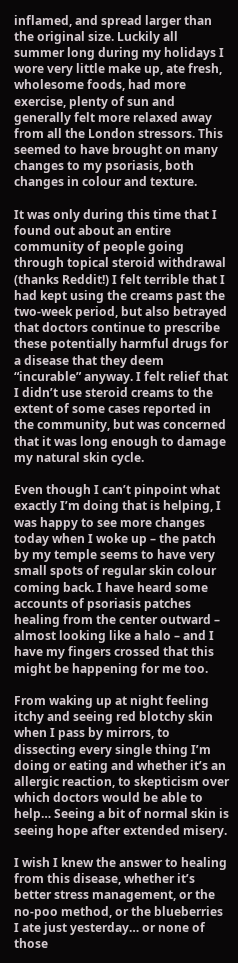inflamed, and spread larger than the original size. Luckily all summer long during my holidays I wore very little make up, ate fresh, wholesome foods, had more exercise, plenty of sun and generally felt more relaxed away from all the London stressors. This seemed to have brought on many changes to my psoriasis, both changes in colour and texture.

It was only during this time that I found out about an entire community of people going through topical steroid withdrawal (thanks Reddit!) I felt terrible that I had kept using the creams past the two-week period, but also betrayed that doctors continue to prescribe these potentially harmful drugs for a disease that they deem “incurable” anyway. I felt relief that I didn’t use steroid creams to the extent of some cases reported in the community, but was concerned that it was long enough to damage my natural skin cycle.

Even though I can’t pinpoint what exactly I’m doing that is helping, I was happy to see more changes today when I woke up – the patch by my temple seems to have very small spots of regular skin colour coming back. I have heard some accounts of psoriasis patches healing from the center outward – almost looking like a halo – and I have my fingers crossed that this might be happening for me too.

From waking up at night feeling itchy and seeing red blotchy skin when I pass by mirrors, to dissecting every single thing I’m doing or eating and whether it’s an allergic reaction, to skepticism over which doctors would be able to help… Seeing a bit of normal skin is seeing hope after extended misery.

I wish I knew the answer to healing from this disease, whether it’s better stress management, or the no-poo method, or the blueberries I ate just yesterday… or none of those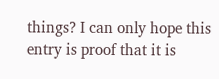things? I can only hope this entry is proof that it is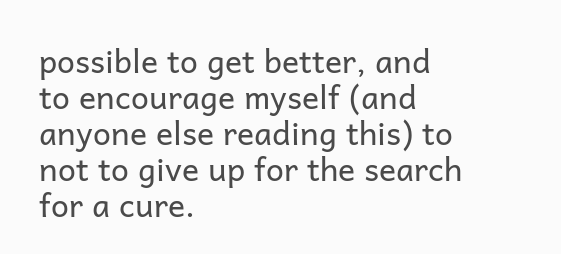possible to get better, and to encourage myself (and anyone else reading this) to not to give up for the search for a cure.